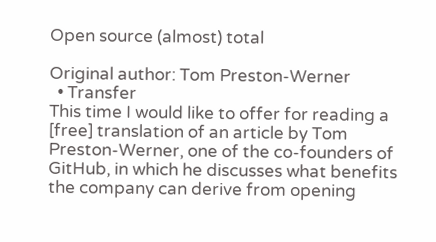Open source (almost) total

Original author: Tom Preston-Werner
  • Transfer
This time I would like to offer for reading a [free] translation of an article by Tom Preston-Werner, one of the co-founders of GitHub, in which he discusses what benefits the company can derive from opening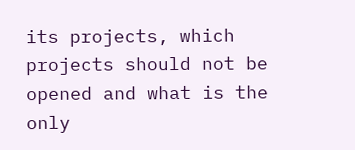its projects, which projects should not be opened and what is the only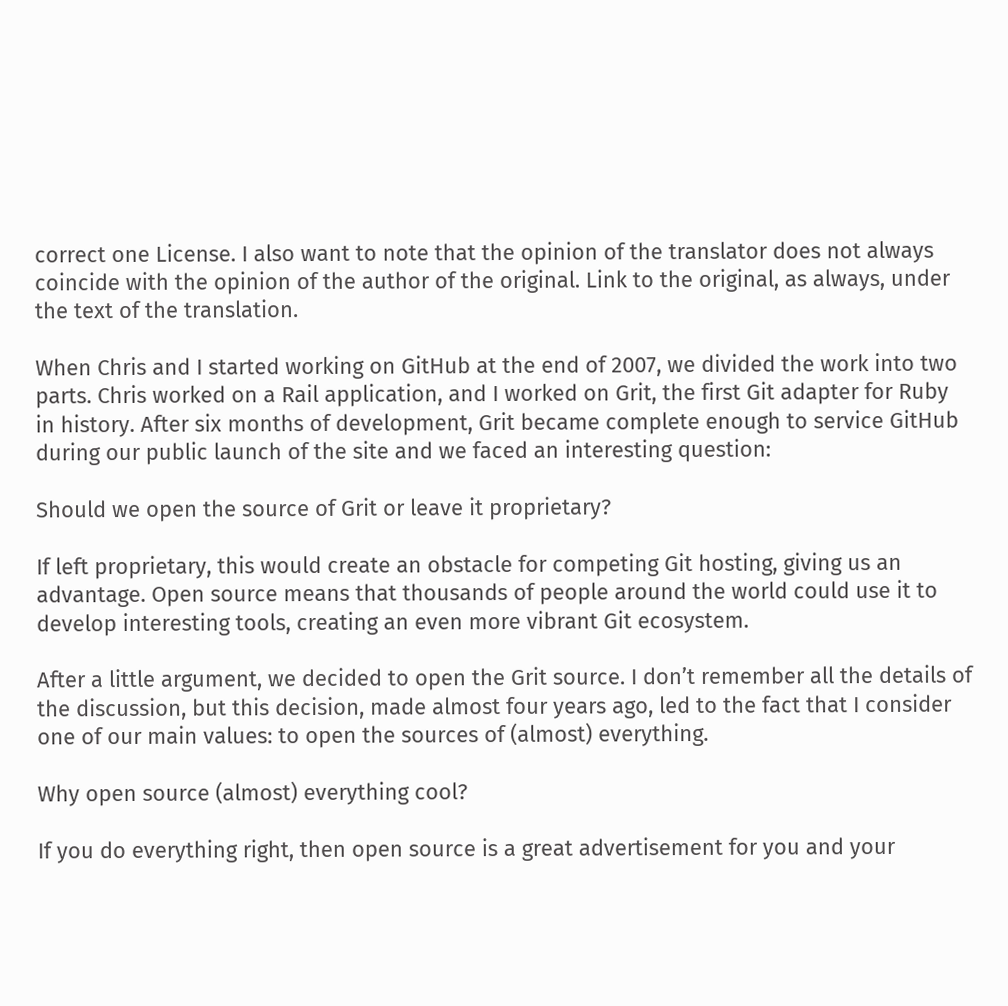correct one License. I also want to note that the opinion of the translator does not always coincide with the opinion of the author of the original. Link to the original, as always, under the text of the translation.

When Chris and I started working on GitHub at the end of 2007, we divided the work into two parts. Chris worked on a Rail application, and I worked on Grit, the first Git adapter for Ruby in history. After six months of development, Grit became complete enough to service GitHub during our public launch of the site and we faced an interesting question:

Should we open the source of Grit or leave it proprietary?

If left proprietary, this would create an obstacle for competing Git hosting, giving us an advantage. Open source means that thousands of people around the world could use it to develop interesting tools, creating an even more vibrant Git ecosystem.

After a little argument, we decided to open the Grit source. I don’t remember all the details of the discussion, but this decision, made almost four years ago, led to the fact that I consider one of our main values: to open the sources of (almost) everything.

Why open source (almost) everything cool?

If you do everything right, then open source is a great advertisement for you and your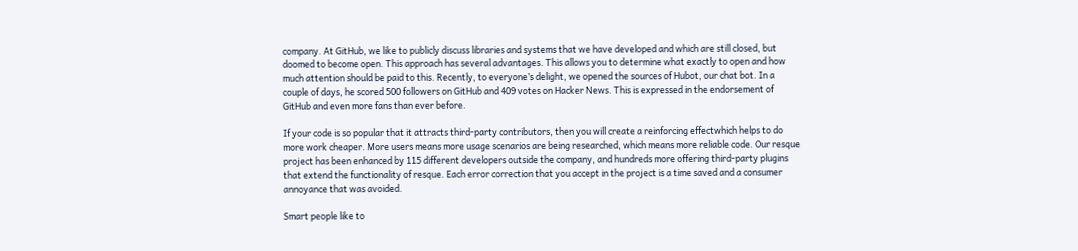company. At GitHub, we like to publicly discuss libraries and systems that we have developed and which are still closed, but doomed to become open. This approach has several advantages. This allows you to determine what exactly to open and how much attention should be paid to this. Recently, to everyone’s delight, we opened the sources of Hubot, our chat bot. In a couple of days, he scored 500 followers on GitHub and 409 votes on Hacker News. This is expressed in the endorsement of GitHub and even more fans than ever before.

If your code is so popular that it attracts third-party contributors, then you will create a reinforcing effectwhich helps to do more work cheaper. More users means more usage scenarios are being researched, which means more reliable code. Our resque project has been enhanced by 115 different developers outside the company, and hundreds more offering third-party plugins that extend the functionality of resque. Each error correction that you accept in the project is a time saved and a consumer annoyance that was avoided.

Smart people like to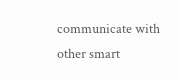communicate with other smart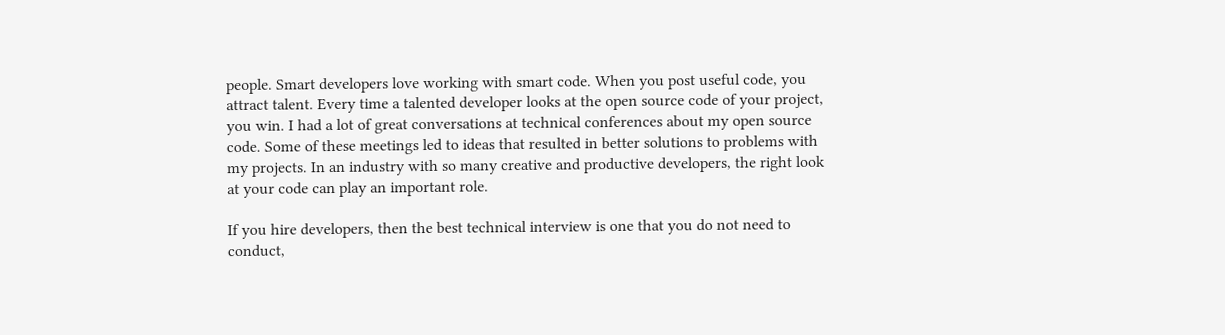people. Smart developers love working with smart code. When you post useful code, you attract talent. Every time a talented developer looks at the open source code of your project, you win. I had a lot of great conversations at technical conferences about my open source code. Some of these meetings led to ideas that resulted in better solutions to problems with my projects. In an industry with so many creative and productive developers, the right look at your code can play an important role.

If you hire developers, then the best technical interview is one that you do not need to conduct,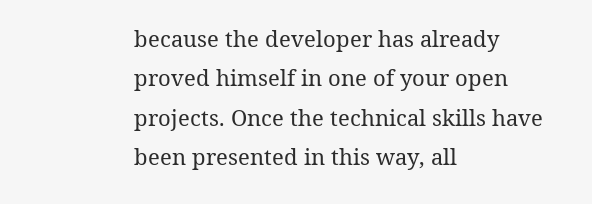because the developer has already proved himself in one of your open projects. Once the technical skills have been presented in this way, all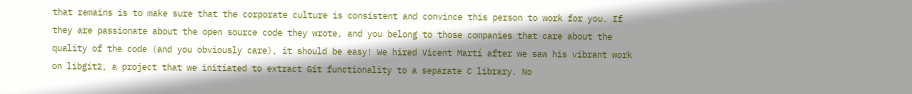that remains is to make sure that the corporate culture is consistent and convince this person to work for you. If they are passionate about the open source code they wrote, and you belong to those companies that care about the quality of the code (and you obviously care), it should be easy! We hired Vicent Martí after we saw his vibrant work on libgit2, a project that we initiated to extract Git functionality to a separate C library. No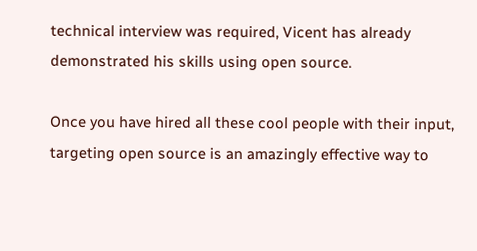technical interview was required, Vicent has already demonstrated his skills using open source.

Once you have hired all these cool people with their input, targeting open source is an amazingly effective way to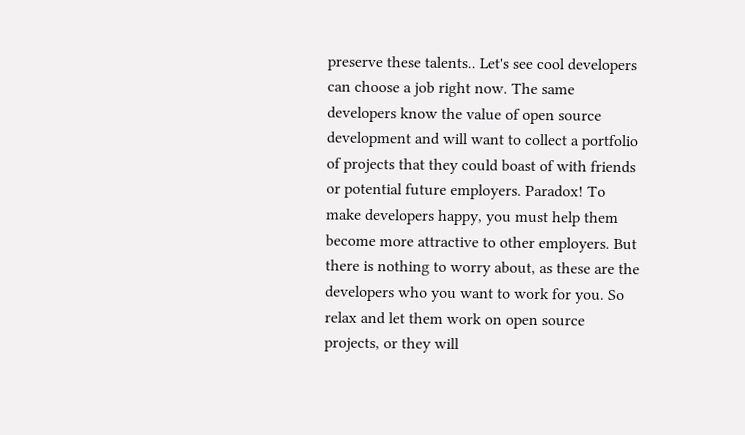preserve these talents.. Let's see cool developers can choose a job right now. The same developers know the value of open source development and will want to collect a portfolio of projects that they could boast of with friends or potential future employers. Paradox! To make developers happy, you must help them become more attractive to other employers. But there is nothing to worry about, as these are the developers who you want to work for you. So relax and let them work on open source projects, or they will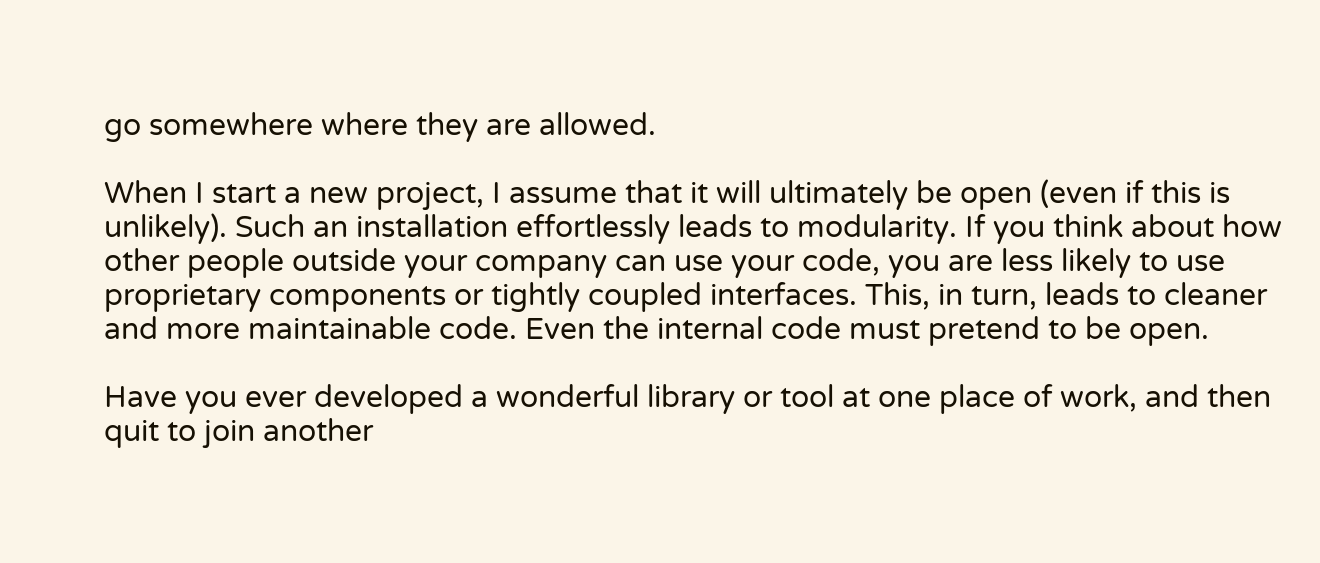go somewhere where they are allowed.

When I start a new project, I assume that it will ultimately be open (even if this is unlikely). Such an installation effortlessly leads to modularity. If you think about how other people outside your company can use your code, you are less likely to use proprietary components or tightly coupled interfaces. This, in turn, leads to cleaner and more maintainable code. Even the internal code must pretend to be open.

Have you ever developed a wonderful library or tool at one place of work, and then quit to join another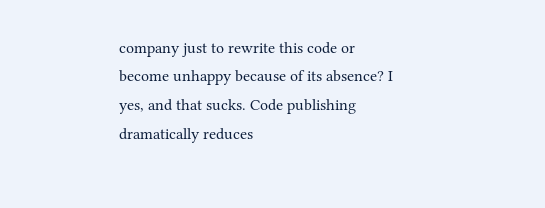company just to rewrite this code or become unhappy because of its absence? I yes, and that sucks. Code publishing dramatically reduces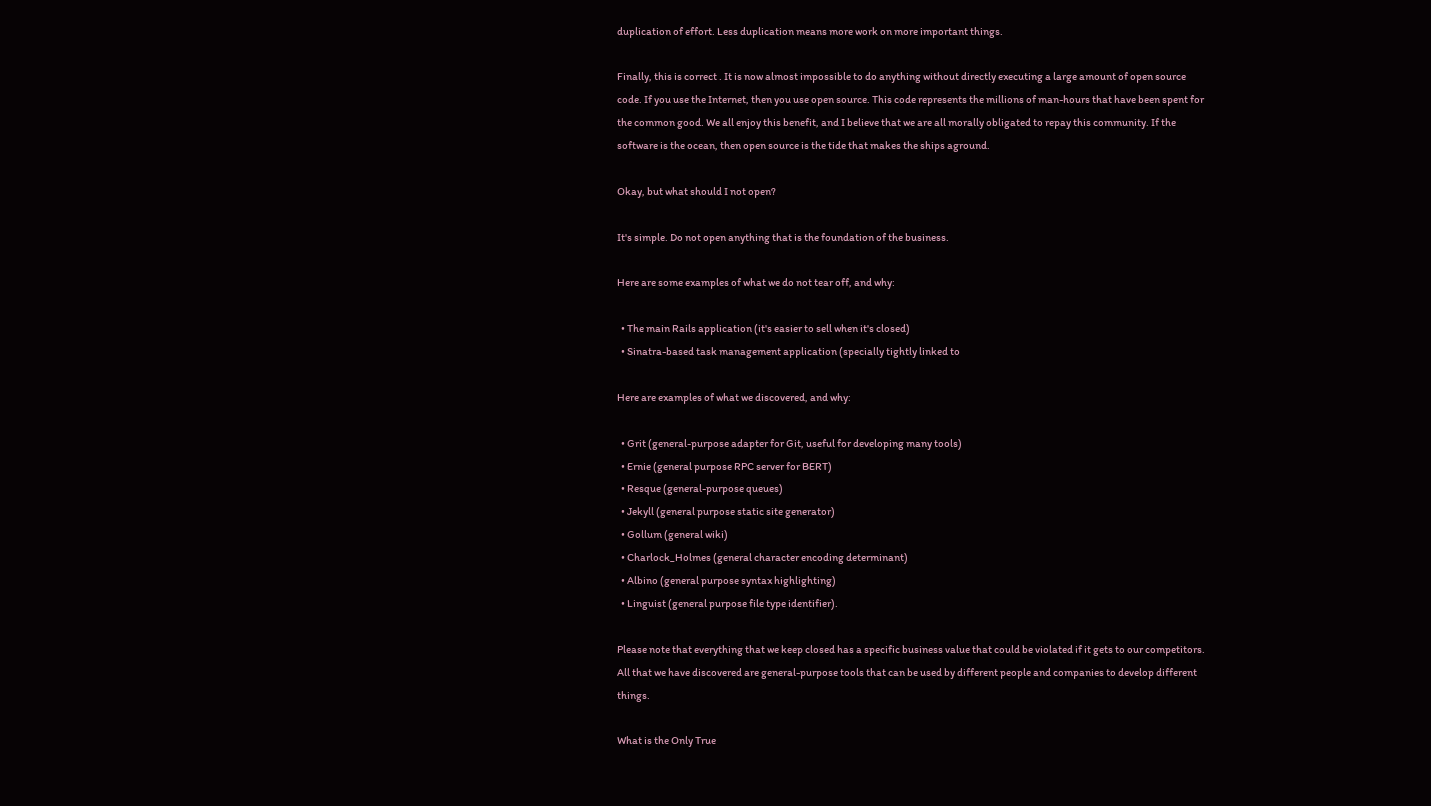duplication of effort. Less duplication means more work on more important things.

Finally, this is correct . It is now almost impossible to do anything without directly executing a large amount of open source code. If you use the Internet, then you use open source. This code represents the millions of man-hours that have been spent for the common good. We all enjoy this benefit, and I believe that we are all morally obligated to repay this community. If the software is the ocean, then open source is the tide that makes the ships aground.

Okay, but what should I not open?

It's simple. Do not open anything that is the foundation of the business.

Here are some examples of what we do not tear off, and why:

  • The main Rails application (it's easier to sell when it's closed)
  • Sinatra-based task management application (specially tightly linked to

Here are examples of what we discovered, and why:

  • Grit (general-purpose adapter for Git, useful for developing many tools)
  • Ernie (general purpose RPC server for BERT)
  • Resque (general-purpose queues)
  • Jekyll (general purpose static site generator)
  • Gollum (general wiki)
  • Charlock_Holmes (general character encoding determinant)
  • Albino (general purpose syntax highlighting)
  • Linguist (general purpose file type identifier).

Please note that everything that we keep closed has a specific business value that could be violated if it gets to our competitors. All that we have discovered are general-purpose tools that can be used by different people and companies to develop different things.

What is the Only True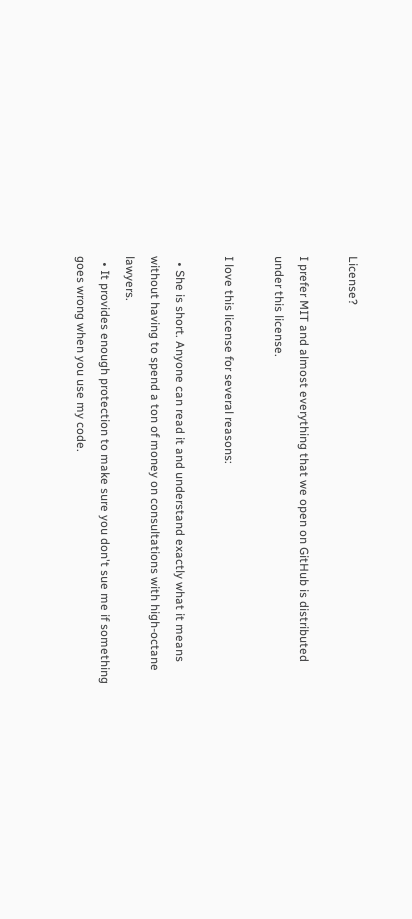License?

I prefer MIT and almost everything that we open on GitHub is distributed under this license.

I love this license for several reasons:

  • She is short. Anyone can read it and understand exactly what it means without having to spend a ton of money on consultations with high-octane lawyers.
  • It provides enough protection to make sure you don't sue me if something goes wrong when you use my code.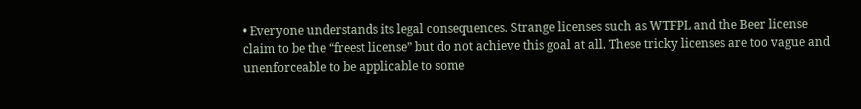• Everyone understands its legal consequences. Strange licenses such as WTFPL and the Beer license claim to be the “freest license” but do not achieve this goal at all. These tricky licenses are too vague and unenforceable to be applicable to some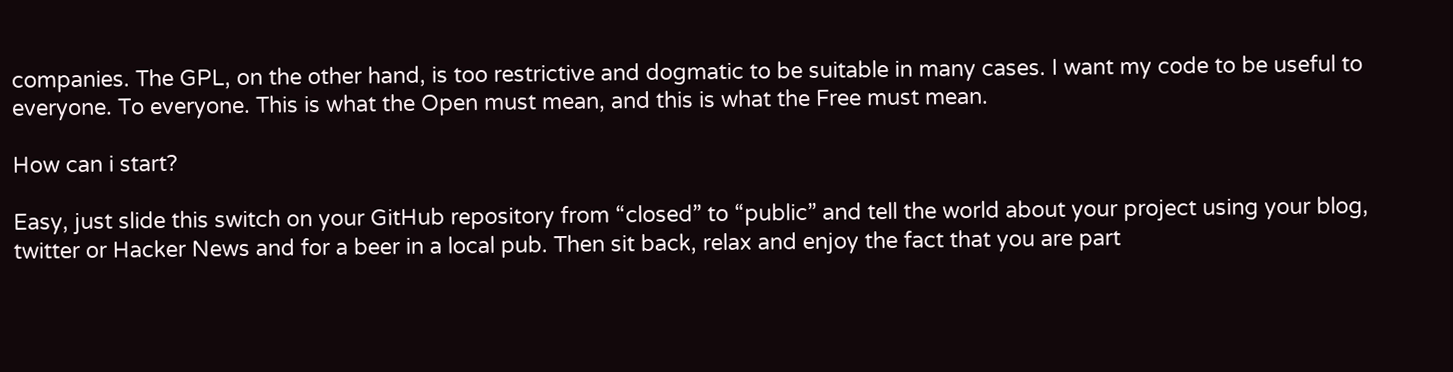companies. The GPL, on the other hand, is too restrictive and dogmatic to be suitable in many cases. I want my code to be useful to everyone. To everyone. This is what the Open must mean, and this is what the Free must mean.

How can i start?

Easy, just slide this switch on your GitHub repository from “closed” to “public” and tell the world about your project using your blog, twitter or Hacker News and for a beer in a local pub. Then sit back, relax and enjoy the fact that you are part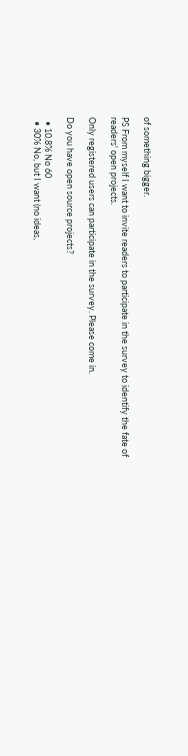of something bigger.

PS From myself I want to invite readers to participate in the survey to identify the fate of readers' open projects.

Only registered users can participate in the survey. Please come in.

Do you have open source projects?

  • 10.8% No 60
  • 30% No, but I want (no ideas,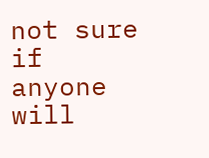not sure if anyone will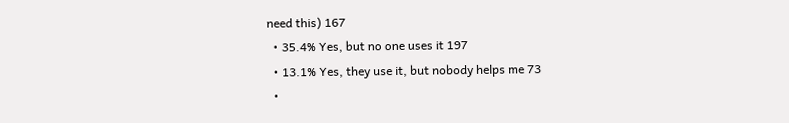need this) 167
  • 35.4% Yes, but no one uses it 197
  • 13.1% Yes, they use it, but nobody helps me 73
  •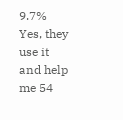9.7% Yes, they use it and help me 54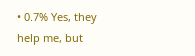• 0.7% Yes, they help me, but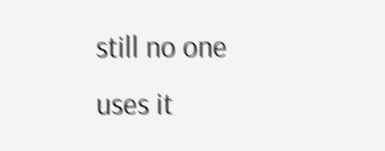still no one uses it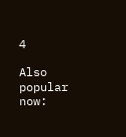4

Also popular now: